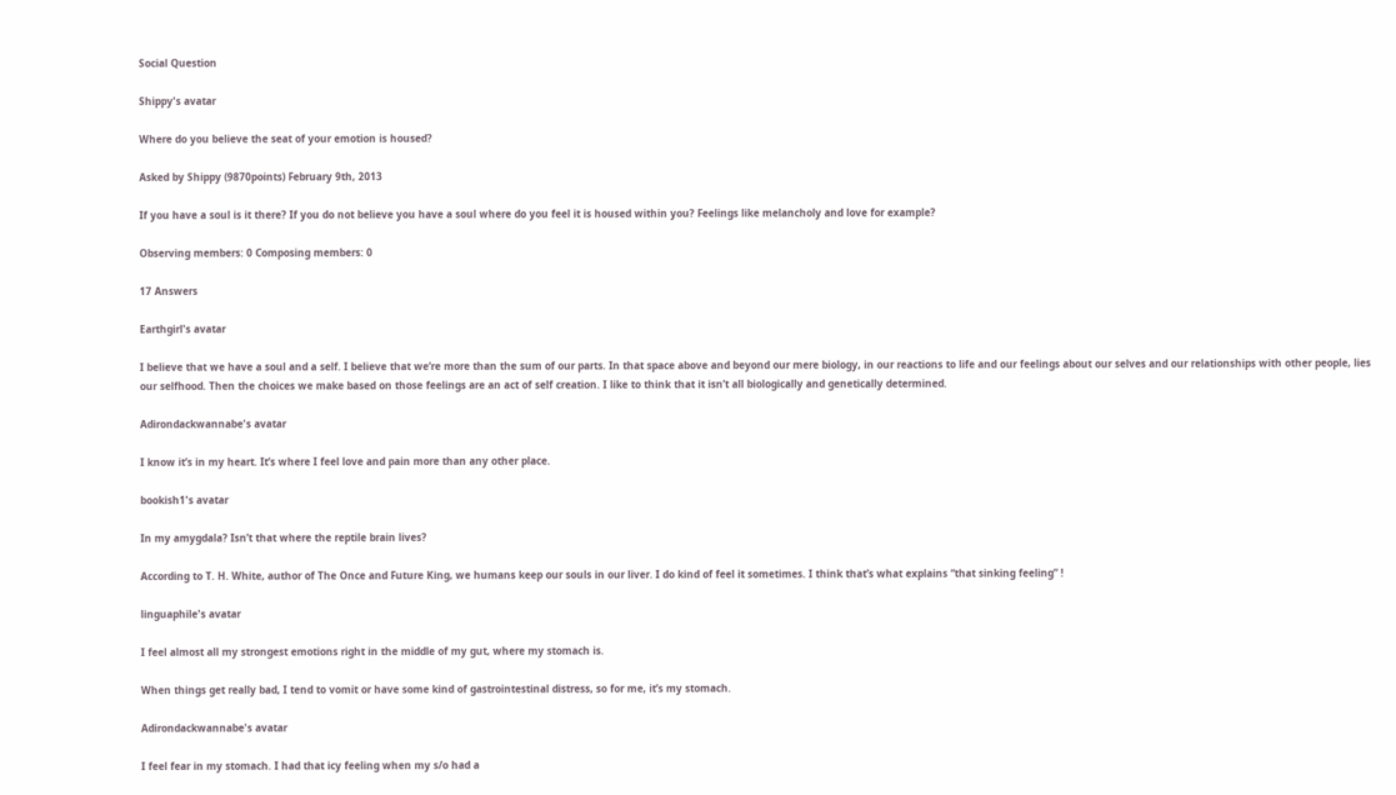Social Question

Shippy's avatar

Where do you believe the seat of your emotion is housed?

Asked by Shippy (9870points) February 9th, 2013

If you have a soul is it there? If you do not believe you have a soul where do you feel it is housed within you? Feelings like melancholy and love for example?

Observing members: 0 Composing members: 0

17 Answers

Earthgirl's avatar

I believe that we have a soul and a self. I believe that we’re more than the sum of our parts. In that space above and beyond our mere biology, in our reactions to life and our feelings about our selves and our relationships with other people, lies our selfhood. Then the choices we make based on those feelings are an act of self creation. I like to think that it isn’t all biologically and genetically determined.

Adirondackwannabe's avatar

I know it’s in my heart. It’s where I feel love and pain more than any other place.

bookish1's avatar

In my amygdala? Isn’t that where the reptile brain lives?

According to T. H. White, author of The Once and Future King, we humans keep our souls in our liver. I do kind of feel it sometimes. I think that’s what explains “that sinking feeling” !

linguaphile's avatar

I feel almost all my strongest emotions right in the middle of my gut, where my stomach is.

When things get really bad, I tend to vomit or have some kind of gastrointestinal distress, so for me, it’s my stomach.

Adirondackwannabe's avatar

I feel fear in my stomach. I had that icy feeling when my s/o had a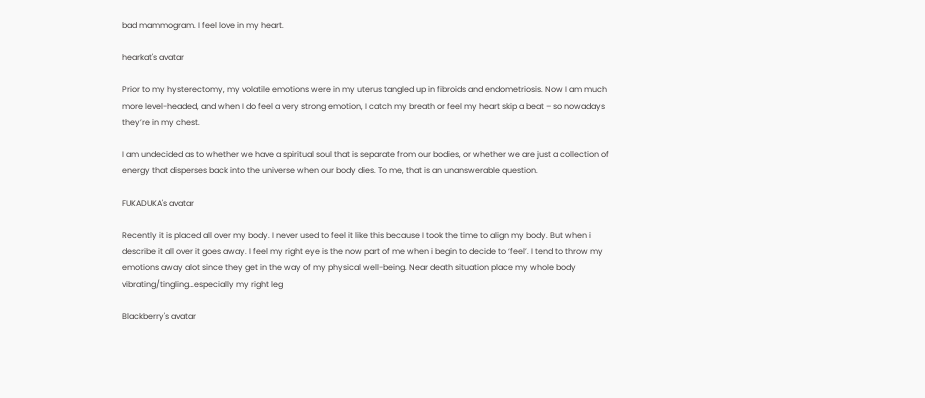bad mammogram. I feel love in my heart.

hearkat's avatar

Prior to my hysterectomy, my volatile emotions were in my uterus tangled up in fibroids and endometriosis. Now I am much more level-headed, and when I do feel a very strong emotion, I catch my breath or feel my heart skip a beat – so nowadays they’re in my chest.

I am undecided as to whether we have a spiritual soul that is separate from our bodies, or whether we are just a collection of energy that disperses back into the universe when our body dies. To me, that is an unanswerable question.

FUKADUKA's avatar

Recently it is placed all over my body. I never used to feel it like this because I took the time to align my body. But when i describe it all over it goes away. I feel my right eye is the now part of me when i begin to decide to ‘feel’. I tend to throw my emotions away alot since they get in the way of my physical well-being. Near death situation place my whole body vibrating/tingling…especially my right leg

Blackberry's avatar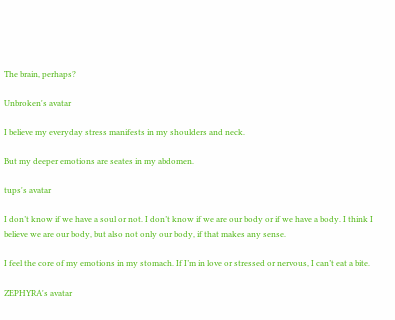The brain, perhaps?

Unbroken's avatar

I believe my everyday stress manifests in my shoulders and neck.

But my deeper emotions are seates in my abdomen.

tups's avatar

I don’t know if we have a soul or not. I don’t know if we are our body or if we have a body. I think I believe we are our body, but also not only our body, if that makes any sense.

I feel the core of my emotions in my stomach. If I’m in love or stressed or nervous, I can’t eat a bite.

ZEPHYRA's avatar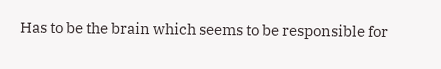Has to be the brain which seems to be responsible for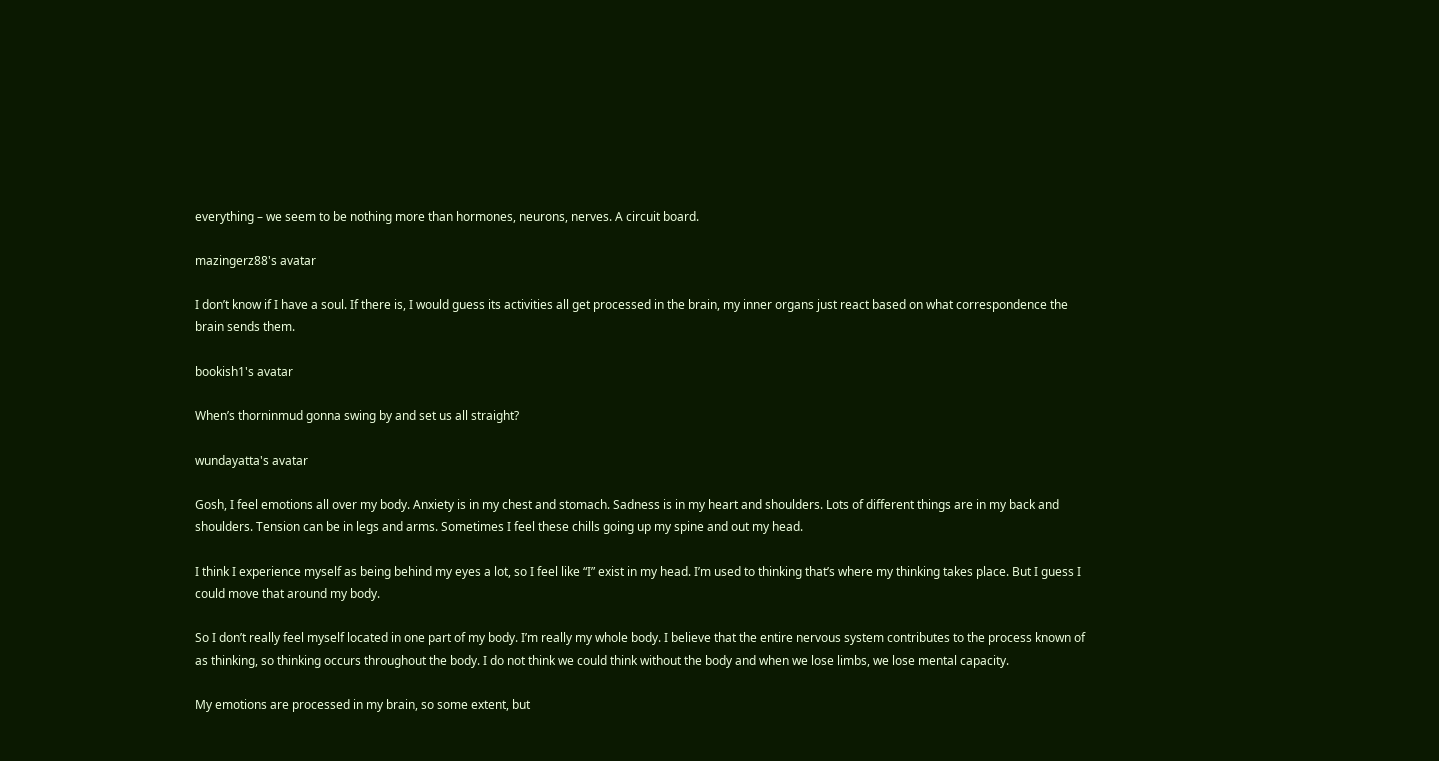everything – we seem to be nothing more than hormones, neurons, nerves. A circuit board.

mazingerz88's avatar

I don’t know if I have a soul. If there is, I would guess its activities all get processed in the brain, my inner organs just react based on what correspondence the brain sends them.

bookish1's avatar

When’s thorninmud gonna swing by and set us all straight?

wundayatta's avatar

Gosh, I feel emotions all over my body. Anxiety is in my chest and stomach. Sadness is in my heart and shoulders. Lots of different things are in my back and shoulders. Tension can be in legs and arms. Sometimes I feel these chills going up my spine and out my head.

I think I experience myself as being behind my eyes a lot, so I feel like “I” exist in my head. I’m used to thinking that’s where my thinking takes place. But I guess I could move that around my body.

So I don’t really feel myself located in one part of my body. I’m really my whole body. I believe that the entire nervous system contributes to the process known of as thinking, so thinking occurs throughout the body. I do not think we could think without the body and when we lose limbs, we lose mental capacity.

My emotions are processed in my brain, so some extent, but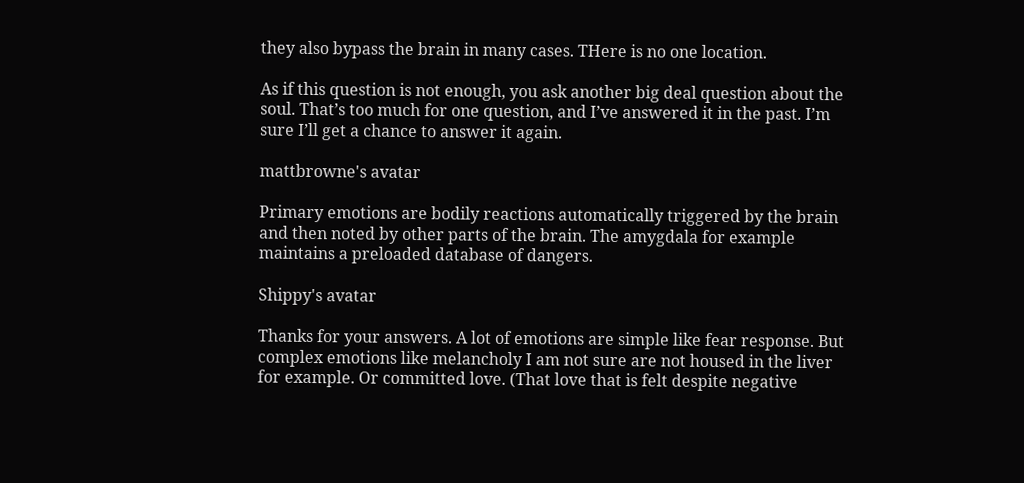they also bypass the brain in many cases. THere is no one location.

As if this question is not enough, you ask another big deal question about the soul. That’s too much for one question, and I’ve answered it in the past. I’m sure I’ll get a chance to answer it again.

mattbrowne's avatar

Primary emotions are bodily reactions automatically triggered by the brain and then noted by other parts of the brain. The amygdala for example maintains a preloaded database of dangers.

Shippy's avatar

Thanks for your answers. A lot of emotions are simple like fear response. But complex emotions like melancholy I am not sure are not housed in the liver for example. Or committed love. (That love that is felt despite negative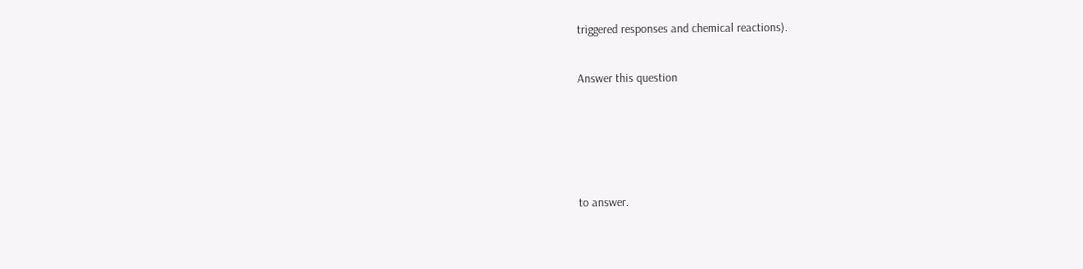triggered responses and chemical reactions).

Answer this question




to answer.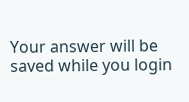Your answer will be saved while you login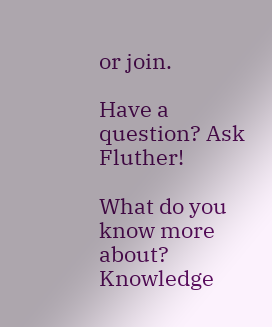or join.

Have a question? Ask Fluther!

What do you know more about?
Knowledge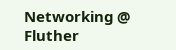Networking @ Fluther